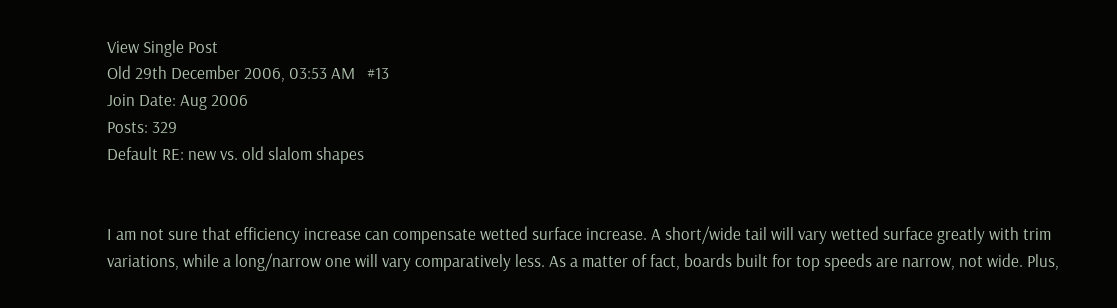View Single Post
Old 29th December 2006, 03:53 AM   #13
Join Date: Aug 2006
Posts: 329
Default RE: new vs. old slalom shapes


I am not sure that efficiency increase can compensate wetted surface increase. A short/wide tail will vary wetted surface greatly with trim variations, while a long/narrow one will vary comparatively less. As a matter of fact, boards built for top speeds are narrow, not wide. Plus,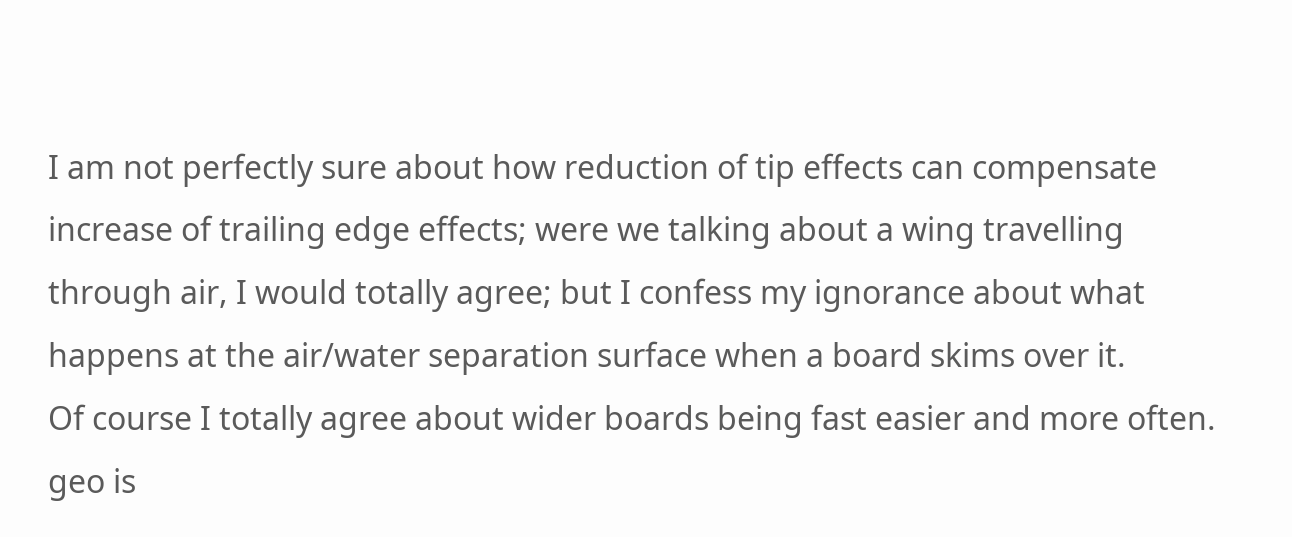I am not perfectly sure about how reduction of tip effects can compensate increase of trailing edge effects; were we talking about a wing travelling through air, I would totally agree; but I confess my ignorance about what happens at the air/water separation surface when a board skims over it.
Of course I totally agree about wider boards being fast easier and more often.
geo is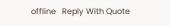offline   Reply With Quote